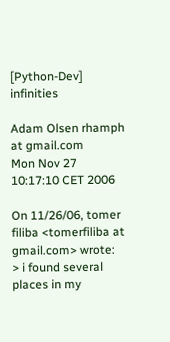[Python-Dev] infinities

Adam Olsen rhamph at gmail.com
Mon Nov 27 10:17:10 CET 2006

On 11/26/06, tomer filiba <tomerfiliba at gmail.com> wrote:
> i found several places in my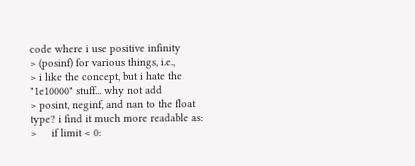code where i use positive infinity
> (posinf) for various things, i.e.,
> i like the concept, but i hate the "1e10000" stuff... why not add
> posint, neginf, and nan to the float type? i find it much more readable as:
>     if limit < 0: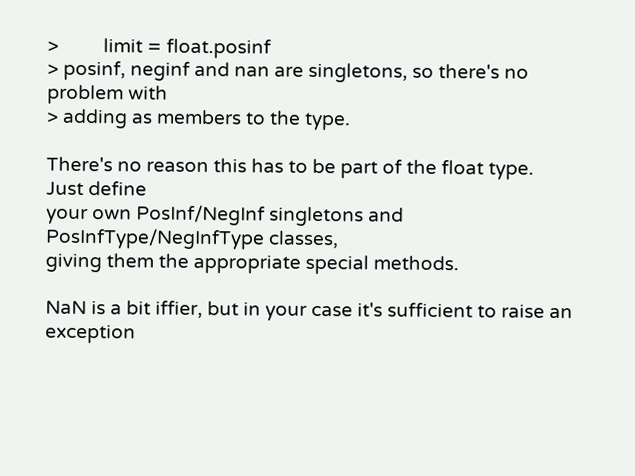>         limit = float.posinf
> posinf, neginf and nan are singletons, so there's no problem with
> adding as members to the type.

There's no reason this has to be part of the float type.  Just define
your own PosInf/NegInf singletons and PosInfType/NegInfType classes,
giving them the appropriate special methods.

NaN is a bit iffier, but in your case it's sufficient to raise an
exception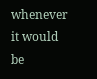whenever it would be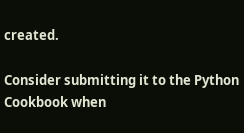created.

Consider submitting it to the Python Cookbook when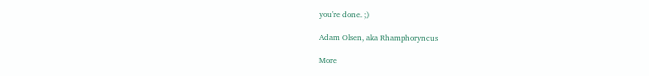you're done. ;)

Adam Olsen, aka Rhamphoryncus

More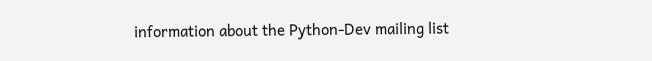information about the Python-Dev mailing list